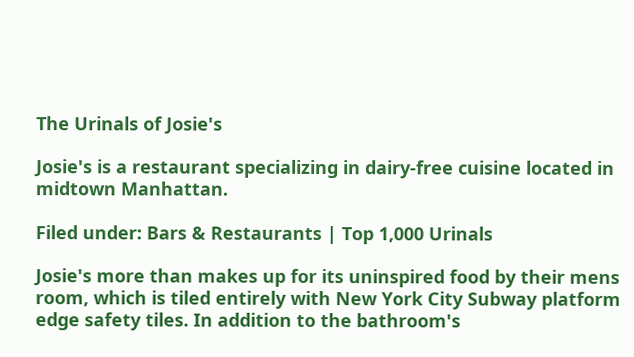The Urinals of Josie's

Josie's is a restaurant specializing in dairy-free cuisine located in midtown Manhattan.

Filed under: Bars & Restaurants | Top 1,000 Urinals

Josie's more than makes up for its uninspired food by their mens room, which is tiled entirely with New York City Subway platform edge safety tiles. In addition to the bathroom's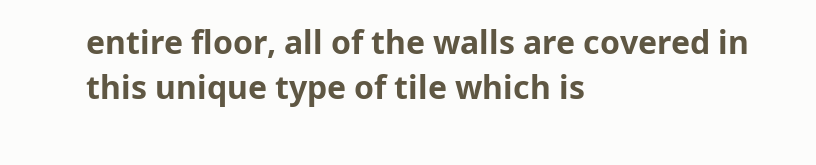entire floor, all of the walls are covered in this unique type of tile which is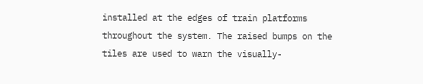installed at the edges of train platforms throughout the system. The raised bumps on the tiles are used to warn the visually-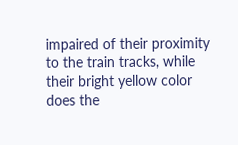impaired of their proximity to the train tracks, while their bright yellow color does the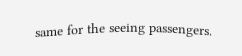same for the seeing passengers.